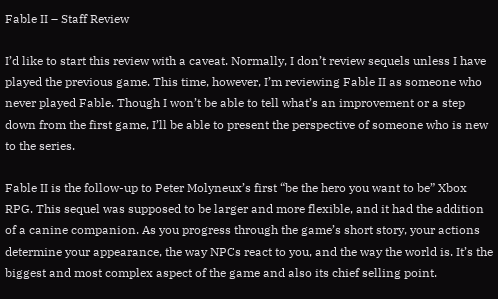Fable II – Staff Review

I’d like to start this review with a caveat. Normally, I don’t review sequels unless I have played the previous game. This time, however, I’m reviewing Fable II as someone who never played Fable. Though I won’t be able to tell what’s an improvement or a step down from the first game, I’ll be able to present the perspective of someone who is new to the series.

Fable II is the follow-up to Peter Molyneux’s first “be the hero you want to be” Xbox RPG. This sequel was supposed to be larger and more flexible, and it had the addition of a canine companion. As you progress through the game’s short story, your actions determine your appearance, the way NPCs react to you, and the way the world is. It’s the biggest and most complex aspect of the game and also its chief selling point.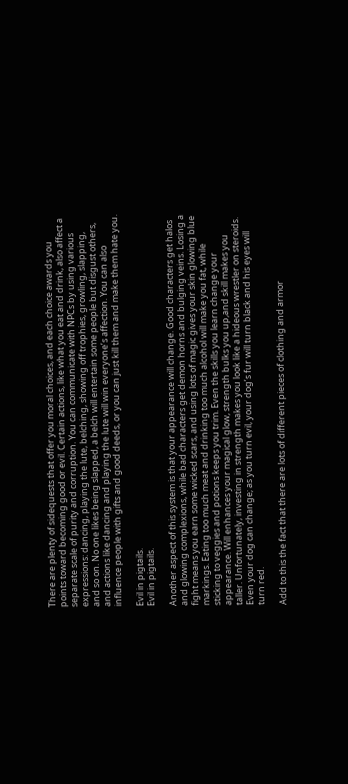There are plenty of sidequests that offer you moral choices, and each choice awards you points toward becoming good or evil. Certain actions, like what you eat and drink, also affect a separate scale of purity and corruption. You can communicate with NPCs by using various expressions: dancing, playing the lute, belching, showing off trophies, growling, slapping, and so on. No one likes being slapped, a belch will entertain some people but disgust others, and actions like dancing and playing the lute will win everyone’s affection. You can also influence people with gifts and good deeds, or you can just kill them and make them hate you.

Evil in pigtails.
Evil in pigtails.

Another aspect of this system is that your appearance will change. Good characters get halos and glowing complexions, while bad characters get demon horns and bulging veins. Losing a fight means you earn some wicked scars, and using lots of magic gives your skin glowing blue markings. Eating too much meat and drinking too much alcohol will make you fat, while sticking to veggies and potions keeps you trim. Even the skills you learn change your appearance. Will enhances your magical glow, strength bulks you up,and skill makes you taller. Unfortunately, investing in strength makes you look like a hideous wrestler on steroids. Even your dog can change; as you turn evil, your dog’s fur will turn black and his eyes will turn red.

Add to this the fact that there are lots of different pieces of clothing and armor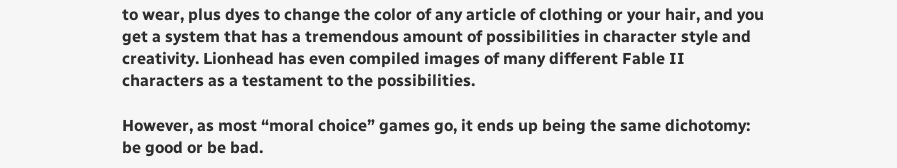to wear, plus dyes to change the color of any article of clothing or your hair, and you get a system that has a tremendous amount of possibilities in character style and creativity. Lionhead has even compiled images of many different Fable II characters as a testament to the possibilities.

However, as most “moral choice” games go, it ends up being the same dichotomy: be good or be bad.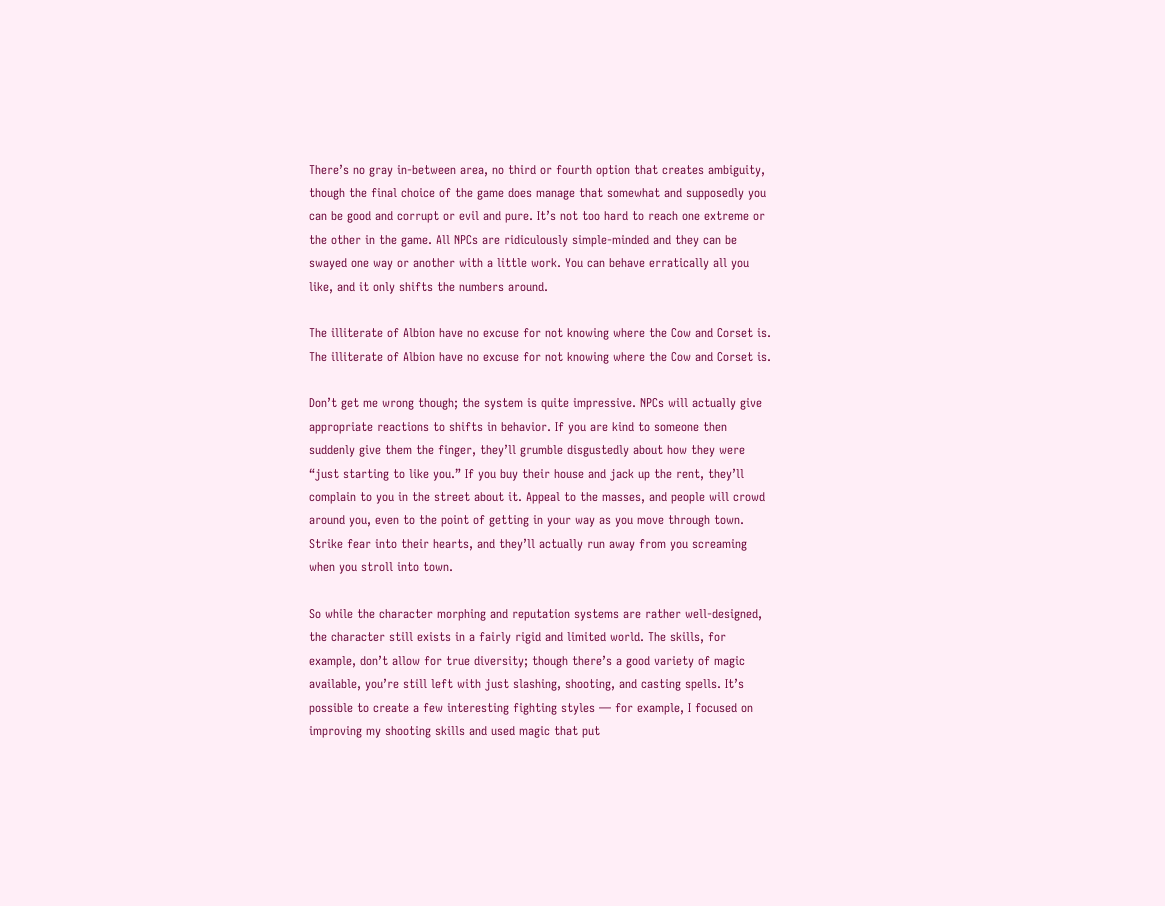There’s no gray in-between area, no third or fourth option that creates ambiguity, though the final choice of the game does manage that somewhat and supposedly you can be good and corrupt or evil and pure. It’s not too hard to reach one extreme or the other in the game. All NPCs are ridiculously simple-minded and they can be swayed one way or another with a little work. You can behave erratically all you like, and it only shifts the numbers around.

The illiterate of Albion have no excuse for not knowing where the Cow and Corset is.
The illiterate of Albion have no excuse for not knowing where the Cow and Corset is.

Don’t get me wrong though; the system is quite impressive. NPCs will actually give appropriate reactions to shifts in behavior. If you are kind to someone then suddenly give them the finger, they’ll grumble disgustedly about how they were “just starting to like you.” If you buy their house and jack up the rent, they’ll complain to you in the street about it. Appeal to the masses, and people will crowd around you, even to the point of getting in your way as you move through town. Strike fear into their hearts, and they’ll actually run away from you screaming when you stroll into town.

So while the character morphing and reputation systems are rather well-designed, the character still exists in a fairly rigid and limited world. The skills, for example, don’t allow for true diversity; though there’s a good variety of magic available, you’re still left with just slashing, shooting, and casting spells. It’s possible to create a few interesting fighting styles — for example, I focused on improving my shooting skills and used magic that put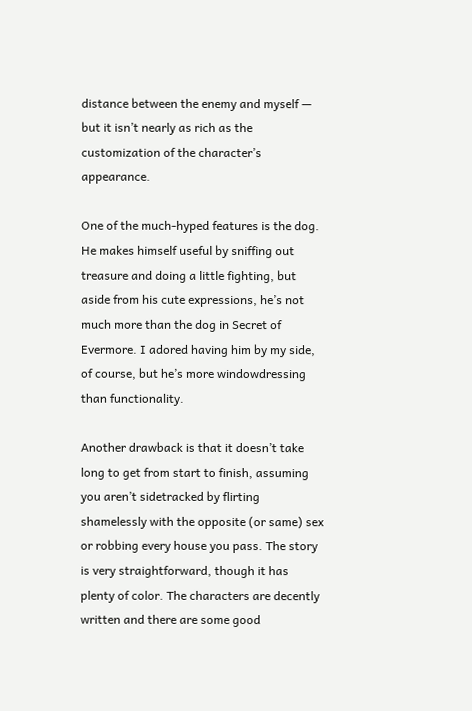distance between the enemy and myself — but it isn’t nearly as rich as the customization of the character’s appearance.

One of the much-hyped features is the dog. He makes himself useful by sniffing out treasure and doing a little fighting, but aside from his cute expressions, he’s not much more than the dog in Secret of Evermore. I adored having him by my side, of course, but he’s more windowdressing than functionality.

Another drawback is that it doesn’t take long to get from start to finish, assuming you aren’t sidetracked by flirting shamelessly with the opposite (or same) sex or robbing every house you pass. The story is very straightforward, though it has plenty of color. The characters are decently written and there are some good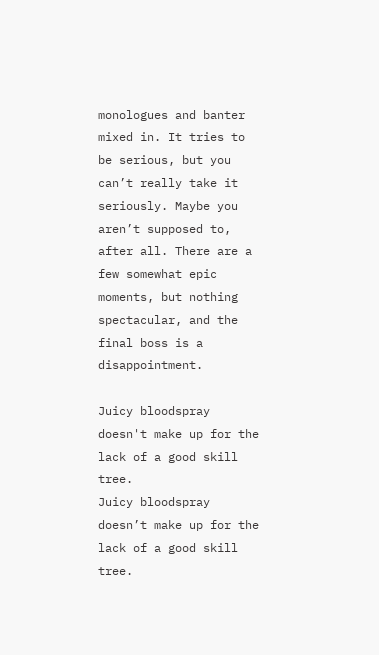monologues and banter mixed in. It tries to be serious, but you can’t really take it seriously. Maybe you aren’t supposed to, after all. There are a few somewhat epic moments, but nothing spectacular, and the final boss is a disappointment.

Juicy bloodspray doesn't make up for the lack of a good skill tree.
Juicy bloodspray doesn’t make up for the lack of a good skill tree.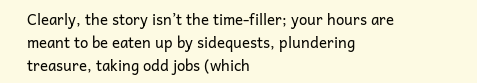Clearly, the story isn’t the time-filler; your hours are meant to be eaten up by sidequests, plundering treasure, taking odd jobs (which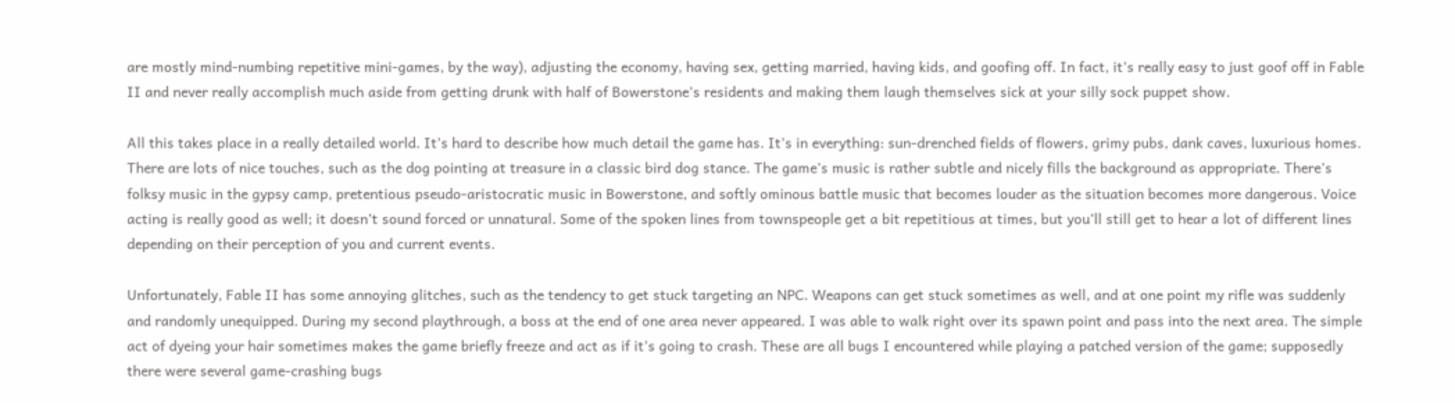are mostly mind-numbing repetitive mini-games, by the way), adjusting the economy, having sex, getting married, having kids, and goofing off. In fact, it’s really easy to just goof off in Fable II and never really accomplish much aside from getting drunk with half of Bowerstone’s residents and making them laugh themselves sick at your silly sock puppet show.

All this takes place in a really detailed world. It’s hard to describe how much detail the game has. It’s in everything: sun-drenched fields of flowers, grimy pubs, dank caves, luxurious homes. There are lots of nice touches, such as the dog pointing at treasure in a classic bird dog stance. The game’s music is rather subtle and nicely fills the background as appropriate. There’s folksy music in the gypsy camp, pretentious pseudo-aristocratic music in Bowerstone, and softly ominous battle music that becomes louder as the situation becomes more dangerous. Voice acting is really good as well; it doesn’t sound forced or unnatural. Some of the spoken lines from townspeople get a bit repetitious at times, but you’ll still get to hear a lot of different lines depending on their perception of you and current events.

Unfortunately, Fable II has some annoying glitches, such as the tendency to get stuck targeting an NPC. Weapons can get stuck sometimes as well, and at one point my rifle was suddenly and randomly unequipped. During my second playthrough, a boss at the end of one area never appeared. I was able to walk right over its spawn point and pass into the next area. The simple act of dyeing your hair sometimes makes the game briefly freeze and act as if it’s going to crash. These are all bugs I encountered while playing a patched version of the game; supposedly there were several game-crashing bugs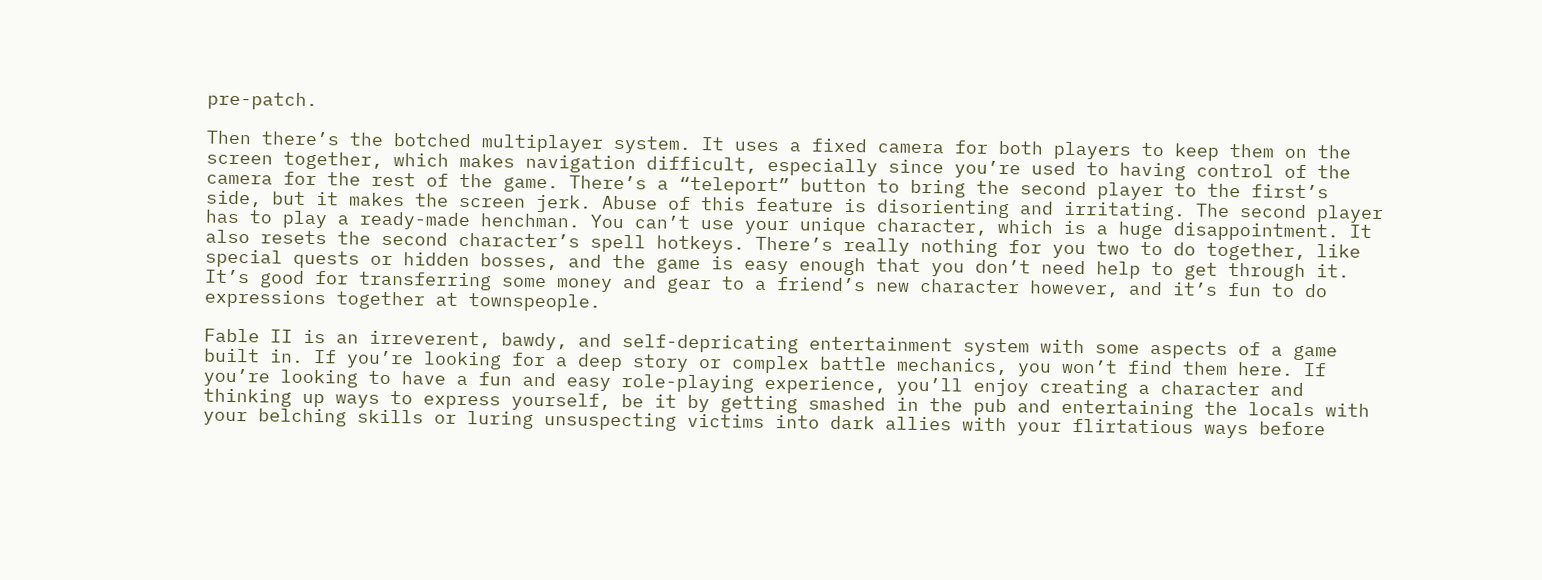pre-patch.

Then there’s the botched multiplayer system. It uses a fixed camera for both players to keep them on the screen together, which makes navigation difficult, especially since you’re used to having control of the camera for the rest of the game. There’s a “teleport” button to bring the second player to the first’s side, but it makes the screen jerk. Abuse of this feature is disorienting and irritating. The second player has to play a ready-made henchman. You can’t use your unique character, which is a huge disappointment. It also resets the second character’s spell hotkeys. There’s really nothing for you two to do together, like special quests or hidden bosses, and the game is easy enough that you don’t need help to get through it. It’s good for transferring some money and gear to a friend’s new character however, and it’s fun to do expressions together at townspeople.

Fable II is an irreverent, bawdy, and self-depricating entertainment system with some aspects of a game built in. If you’re looking for a deep story or complex battle mechanics, you won’t find them here. If you’re looking to have a fun and easy role-playing experience, you’ll enjoy creating a character and thinking up ways to express yourself, be it by getting smashed in the pub and entertaining the locals with your belching skills or luring unsuspecting victims into dark allies with your flirtatious ways before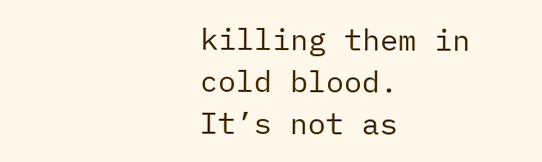killing them in cold blood. It’s not as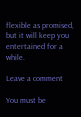flexible as promised, but it will keep you entertained for a while.

Leave a comment

You must be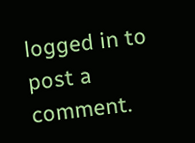logged in to post a comment.